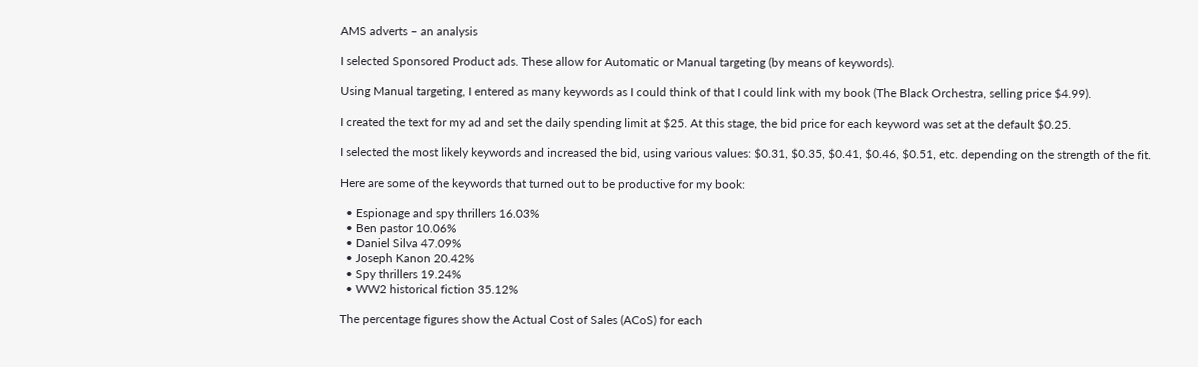AMS adverts – an analysis

I selected Sponsored Product ads. These allow for Automatic or Manual targeting (by means of keywords).

Using Manual targeting, I entered as many keywords as I could think of that I could link with my book (The Black Orchestra, selling price $4.99).

I created the text for my ad and set the daily spending limit at $25. At this stage, the bid price for each keyword was set at the default $0.25.

I selected the most likely keywords and increased the bid, using various values: $0.31, $0.35, $0.41, $0.46, $0.51, etc. depending on the strength of the fit.

Here are some of the keywords that turned out to be productive for my book:

  • Espionage and spy thrillers 16.03%
  • Ben pastor 10.06%
  • Daniel Silva 47.09%
  • Joseph Kanon 20.42%
  • Spy thrillers 19.24%
  • WW2 historical fiction 35.12%

The percentage figures show the Actual Cost of Sales (ACoS) for each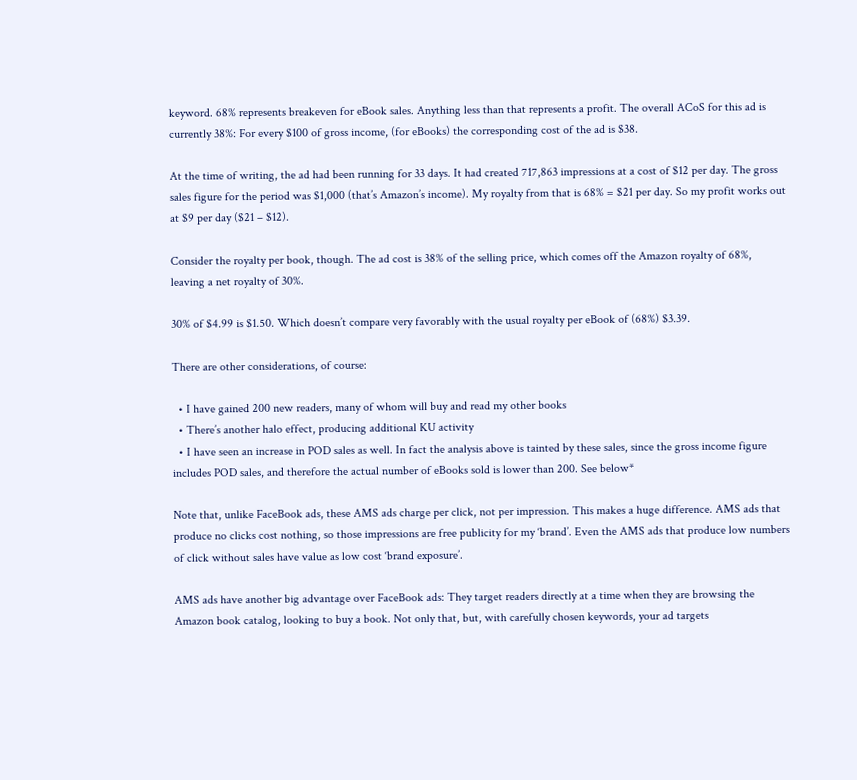keyword. 68% represents breakeven for eBook sales. Anything less than that represents a profit. The overall ACoS for this ad is currently 38%: For every $100 of gross income, (for eBooks) the corresponding cost of the ad is $38.

At the time of writing, the ad had been running for 33 days. It had created 717,863 impressions at a cost of $12 per day. The gross sales figure for the period was $1,000 (that’s Amazon’s income). My royalty from that is 68% = $21 per day. So my profit works out at $9 per day ($21 – $12).

Consider the royalty per book, though. The ad cost is 38% of the selling price, which comes off the Amazon royalty of 68%, leaving a net royalty of 30%.

30% of $4.99 is $1.50. Which doesn’t compare very favorably with the usual royalty per eBook of (68%) $3.39.

There are other considerations, of course:

  • I have gained 200 new readers, many of whom will buy and read my other books
  • There’s another halo effect, producing additional KU activity
  • I have seen an increase in POD sales as well. In fact the analysis above is tainted by these sales, since the gross income figure includes POD sales, and therefore the actual number of eBooks sold is lower than 200. See below*

Note that, unlike FaceBook ads, these AMS ads charge per click, not per impression. This makes a huge difference. AMS ads that produce no clicks cost nothing, so those impressions are free publicity for my ‘brand’. Even the AMS ads that produce low numbers of click without sales have value as low cost ‘brand exposure’.

AMS ads have another big advantage over FaceBook ads: They target readers directly at a time when they are browsing the Amazon book catalog, looking to buy a book. Not only that, but, with carefully chosen keywords, your ad targets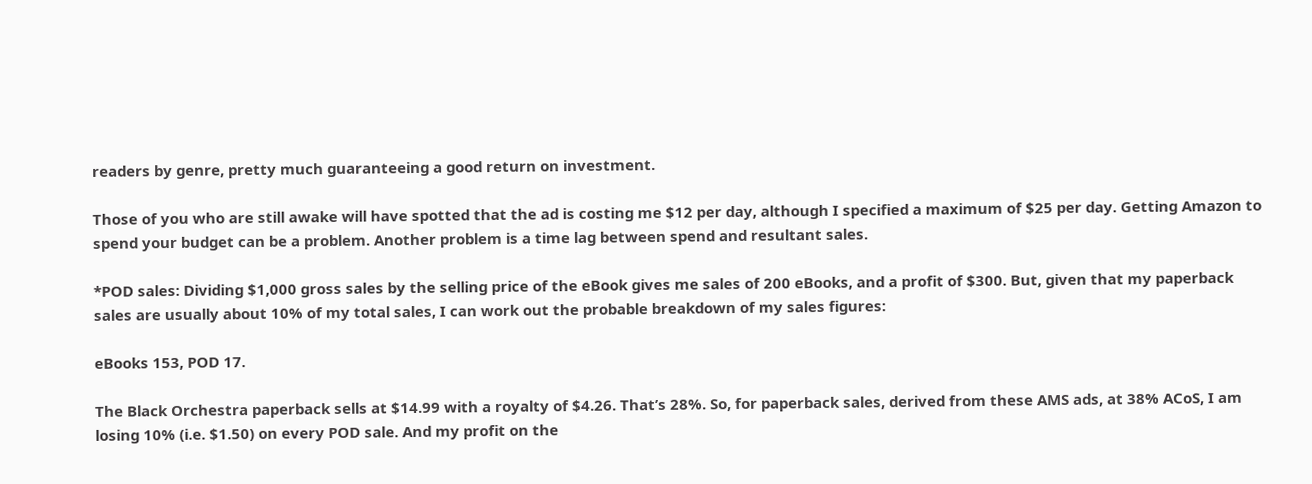readers by genre, pretty much guaranteeing a good return on investment.

Those of you who are still awake will have spotted that the ad is costing me $12 per day, although I specified a maximum of $25 per day. Getting Amazon to spend your budget can be a problem. Another problem is a time lag between spend and resultant sales.

*POD sales: Dividing $1,000 gross sales by the selling price of the eBook gives me sales of 200 eBooks, and a profit of $300. But, given that my paperback sales are usually about 10% of my total sales, I can work out the probable breakdown of my sales figures:

eBooks 153, POD 17.

The Black Orchestra paperback sells at $14.99 with a royalty of $4.26. That’s 28%. So, for paperback sales, derived from these AMS ads, at 38% ACoS, I am losing 10% (i.e. $1.50) on every POD sale. And my profit on the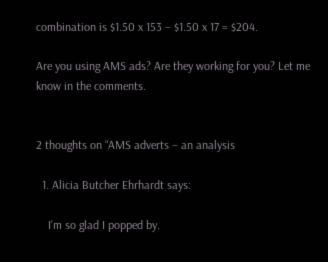combination is $1.50 x 153 – $1.50 x 17 = $204.

Are you using AMS ads? Are they working for you? Let me know in the comments.


2 thoughts on “AMS adverts – an analysis

  1. Alicia Butcher Ehrhardt says:

    I’m so glad I popped by.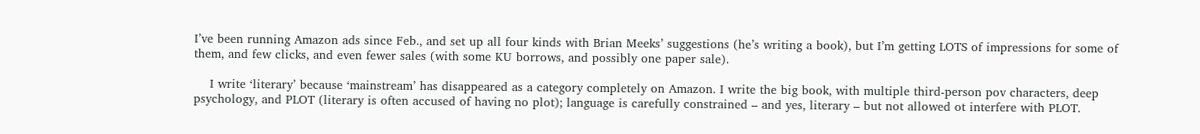I’ve been running Amazon ads since Feb., and set up all four kinds with Brian Meeks’ suggestions (he’s writing a book), but I’m getting LOTS of impressions for some of them, and few clicks, and even fewer sales (with some KU borrows, and possibly one paper sale).

    I write ‘literary’ because ‘mainstream’ has disappeared as a category completely on Amazon. I write the big book, with multiple third-person pov characters, deep psychology, and PLOT (literary is often accused of having no plot); language is carefully constrained – and yes, literary – but not allowed ot interfere with PLOT.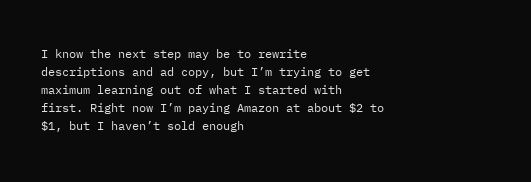I know the next step may be to rewrite descriptions and ad copy, but I’m trying to get maximum learning out of what I started with first. Right now I’m paying Amazon at about $2 to $1, but I haven’t sold enough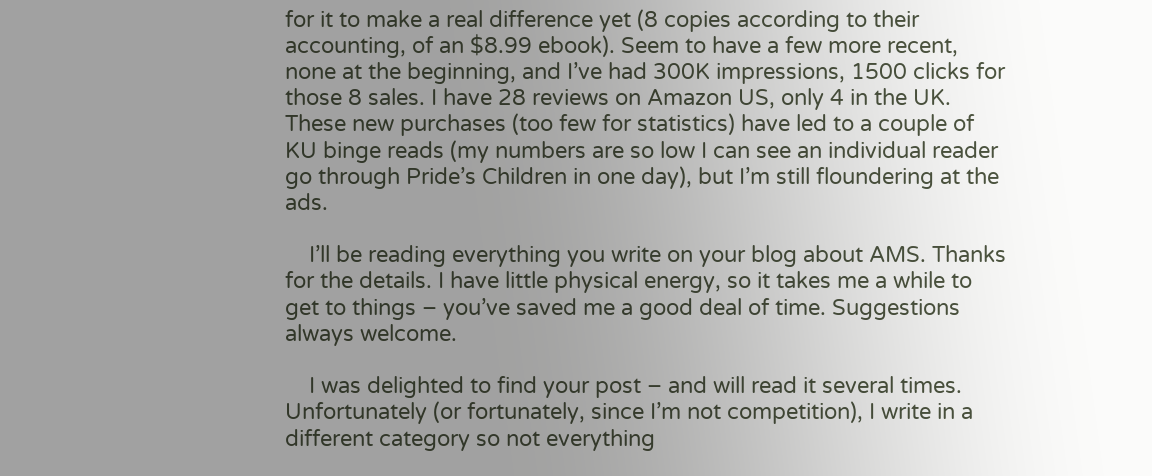for it to make a real difference yet (8 copies according to their accounting, of an $8.99 ebook). Seem to have a few more recent, none at the beginning, and I’ve had 300K impressions, 1500 clicks for those 8 sales. I have 28 reviews on Amazon US, only 4 in the UK. These new purchases (too few for statistics) have led to a couple of KU binge reads (my numbers are so low I can see an individual reader go through Pride’s Children in one day), but I’m still floundering at the ads.

    I’ll be reading everything you write on your blog about AMS. Thanks for the details. I have little physical energy, so it takes me a while to get to things – you’ve saved me a good deal of time. Suggestions always welcome.

    I was delighted to find your post – and will read it several times. Unfortunately (or fortunately, since I’m not competition), I write in a different category so not everything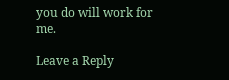you do will work for me.

Leave a Reply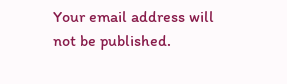Your email address will not be published.